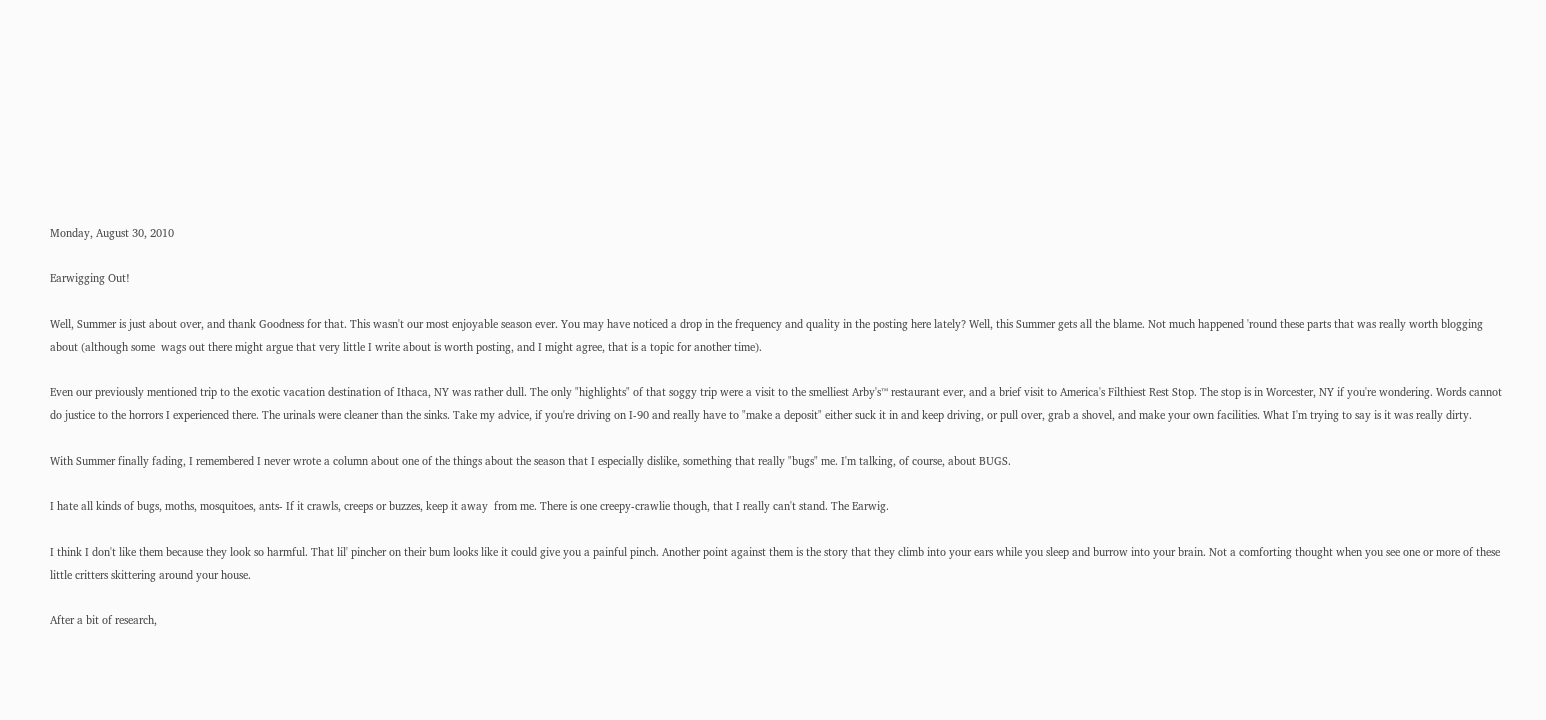Monday, August 30, 2010

Earwigging Out!

Well, Summer is just about over, and thank Goodness for that. This wasn't our most enjoyable season ever. You may have noticed a drop in the frequency and quality in the posting here lately? Well, this Summer gets all the blame. Not much happened 'round these parts that was really worth blogging about (although some  wags out there might argue that very little I write about is worth posting, and I might agree, that is a topic for another time).

Even our previously mentioned trip to the exotic vacation destination of Ithaca, NY was rather dull. The only "highlights" of that soggy trip were a visit to the smelliest Arby's™ restaurant ever, and a brief visit to America's Filthiest Rest Stop. The stop is in Worcester, NY if you're wondering. Words cannot do justice to the horrors I experienced there. The urinals were cleaner than the sinks. Take my advice, if you're driving on I-90 and really have to "make a deposit" either suck it in and keep driving, or pull over, grab a shovel, and make your own facilities. What I'm trying to say is it was really dirty.

With Summer finally fading, I remembered I never wrote a column about one of the things about the season that I especially dislike, something that really "bugs" me. I'm talking, of course, about BUGS.

I hate all kinds of bugs, moths, mosquitoes, ants- If it crawls, creeps or buzzes, keep it away  from me. There is one creepy-crawlie though, that I really can't stand. The Earwig.

I think I don't like them because they look so harmful. That lil' pincher on their bum looks like it could give you a painful pinch. Another point against them is the story that they climb into your ears while you sleep and burrow into your brain. Not a comforting thought when you see one or more of these little critters skittering around your house.

After a bit of research,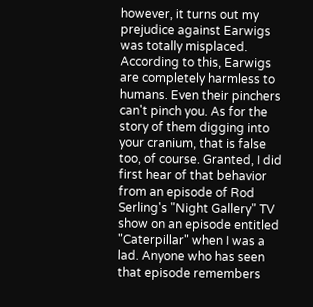however, it turns out my prejudice against Earwigs was totally misplaced. According to this, Earwigs are completely harmless to humans. Even their pinchers can't pinch you. As for the story of them digging into your cranium, that is false too, of course. Granted, I did first hear of that behavior from an episode of Rod Serling's "Night Gallery" TV show on an episode entitled "Caterpillar" when I was a lad. Anyone who has seen that episode remembers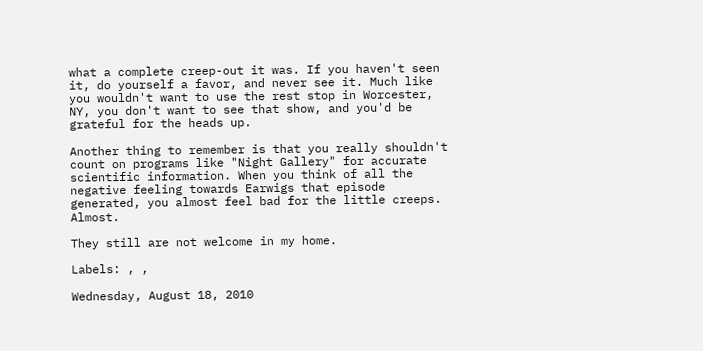what a complete creep-out it was. If you haven't seen it, do yourself a favor, and never see it. Much like you wouldn't want to use the rest stop in Worcester, NY, you don't want to see that show, and you'd be grateful for the heads up.

Another thing to remember is that you really shouldn't count on programs like "Night Gallery" for accurate scientific information. When you think of all the negative feeling towards Earwigs that episode generated, you almost feel bad for the little creeps. Almost.

They still are not welcome in my home.

Labels: , ,

Wednesday, August 18, 2010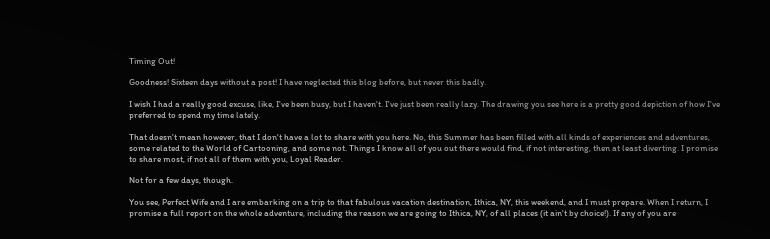Timing Out!

Goodness! Sixteen days without a post! I have neglected this blog before, but never this badly.

I wish I had a really good excuse, like, I've been busy, but I haven't. I've just been really lazy. The drawing you see here is a pretty good depiction of how I've preferred to spend my time lately.

That doesn't mean however, that I don't have a lot to share with you here. No, this Summer has been filled with all kinds of experiences and adventures, some related to the World of Cartooning, and some not. Things I know all of you out there would find, if not interesting, then at least diverting. I promise to share most, if not all of them with you, Loyal Reader.

Not for a few days, though.

You see, Perfect Wife and I are embarking on a trip to that fabulous vacation destination, Ithica, NY, this weekend, and I must prepare. When I return, I promise a full report on the whole adventure, including the reason we are going to Ithica, NY, of all places (it ain't by choice!). If any of you are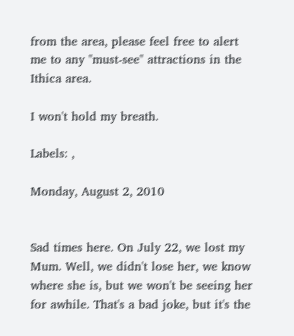from the area, please feel free to alert me to any "must-see" attractions in the Ithica area.

I won't hold my breath.

Labels: ,

Monday, August 2, 2010


Sad times here. On July 22, we lost my Mum. Well, we didn't lose her, we know where she is, but we won't be seeing her for awhile. That's a bad joke, but it's the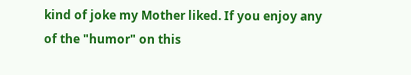kind of joke my Mother liked. If you enjoy any of the "humor" on this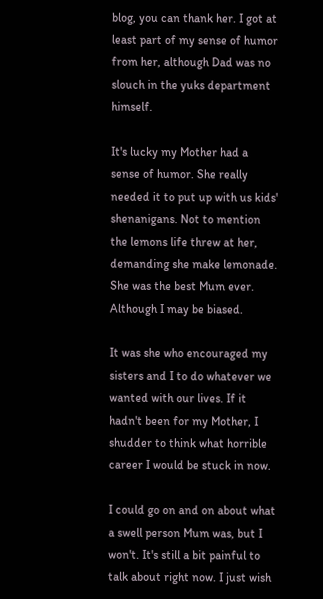blog, you can thank her. I got at least part of my sense of humor from her, although Dad was no slouch in the yuks department himself.

It's lucky my Mother had a sense of humor. She really needed it to put up with us kids' shenanigans. Not to mention the lemons life threw at her, demanding she make lemonade. She was the best Mum ever. Although I may be biased.

It was she who encouraged my sisters and I to do whatever we wanted with our lives. If it hadn't been for my Mother, I shudder to think what horrible career I would be stuck in now.

I could go on and on about what a swell person Mum was, but I won't. It's still a bit painful to talk about right now. I just wish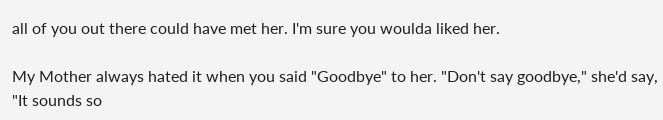all of you out there could have met her. I'm sure you woulda liked her.

My Mother always hated it when you said "Goodbye" to her. "Don't say goodbye," she'd say, "It sounds so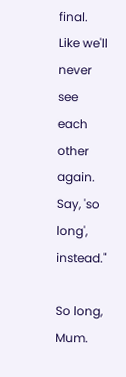final. Like we'll never see each other again. Say, 'so long', instead."

So long, Mum.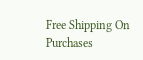Free Shipping On Purchases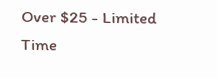Over $25 - Limited Time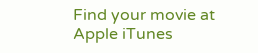Find your movie at Apple iTunes